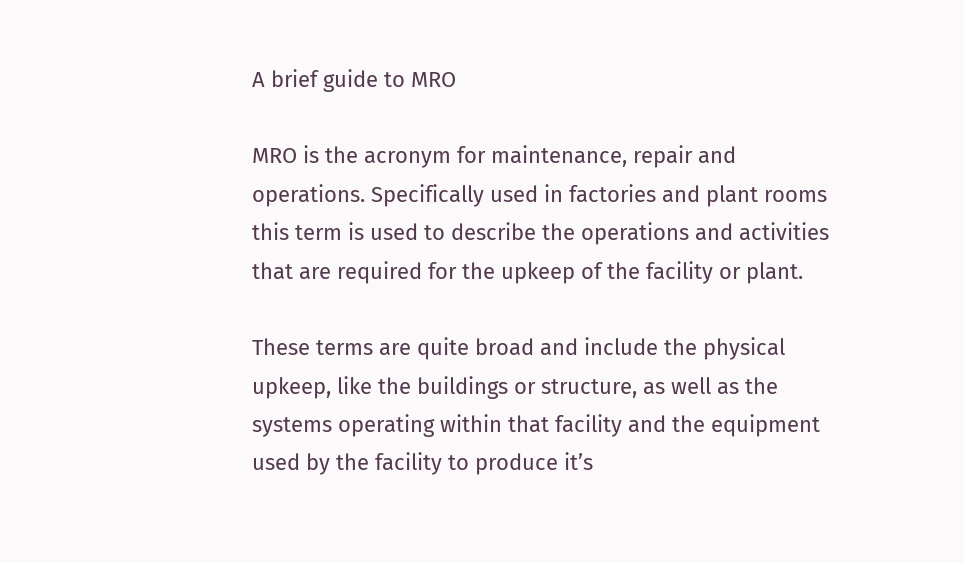A brief guide to MRO

MRO is the acronym for maintenance, repair and operations. Specifically used in factories and plant rooms this term is used to describe the operations and activities that are required for the upkeep of the facility or plant.

These terms are quite broad and include the physical upkeep, like the buildings or structure, as well as the systems operating within that facility and the equipment used by the facility to produce it’s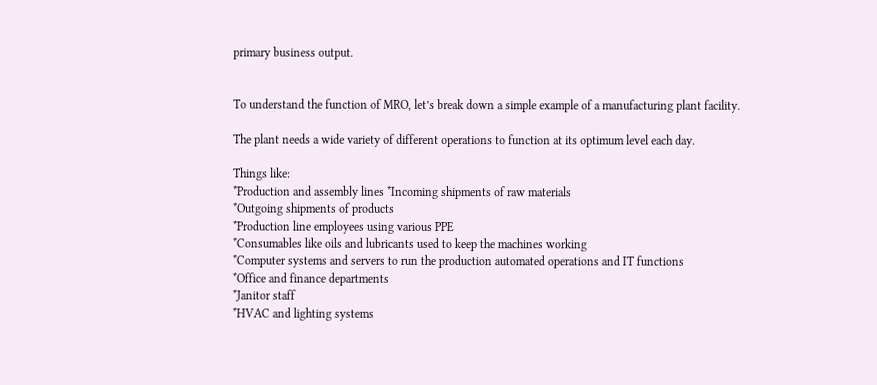primary business output.


To understand the function of MRO, let’s break down a simple example of a manufacturing plant facility.

The plant needs a wide variety of different operations to function at its optimum level each day.

Things like:
*Production and assembly lines *Incoming shipments of raw materials
*Outgoing shipments of products
*Production line employees using various PPE
*Consumables like oils and lubricants used to keep the machines working
*Computer systems and servers to run the production automated operations and IT functions
*Office and finance departments
*Janitor staff
*HVAC and lighting systems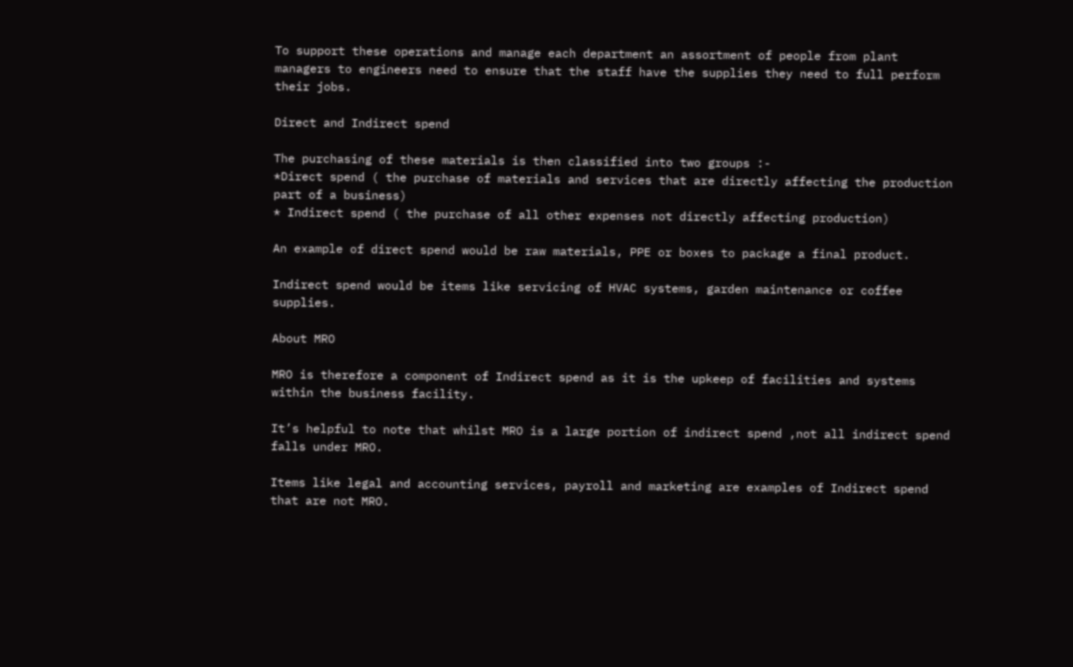To support these operations and manage each department an assortment of people from plant managers to engineers need to ensure that the staff have the supplies they need to full perform their jobs.

Direct and Indirect spend

The purchasing of these materials is then classified into two groups :-
*Direct spend ( the purchase of materials and services that are directly affecting the production part of a business)
* Indirect spend ( the purchase of all other expenses not directly affecting production)

An example of direct spend would be raw materials, PPE or boxes to package a final product.

Indirect spend would be items like servicing of HVAC systems, garden maintenance or coffee supplies.

About MRO

MRO is therefore a component of Indirect spend as it is the upkeep of facilities and systems within the business facility.

It’s helpful to note that whilst MRO is a large portion of indirect spend ,not all indirect spend falls under MRO.

Items like legal and accounting services, payroll and marketing are examples of Indirect spend that are not MRO.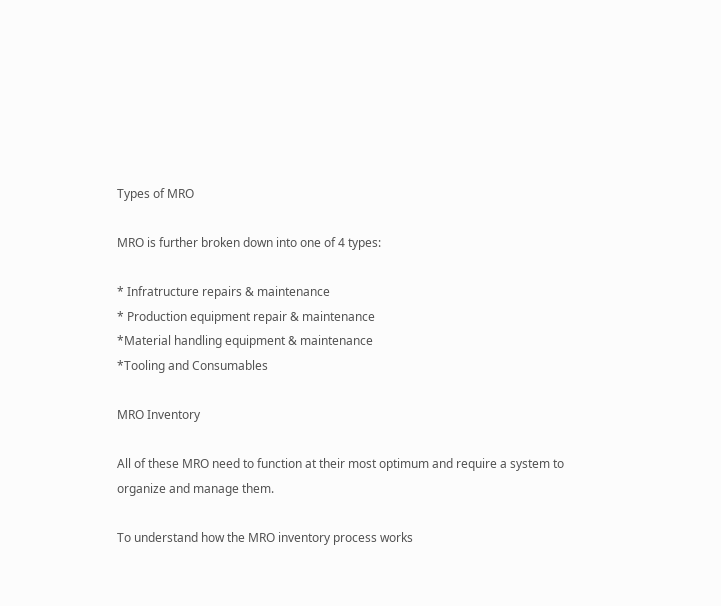Types of MRO

MRO is further broken down into one of 4 types:

* Infratructure repairs & maintenance
* Production equipment repair & maintenance
*Material handling equipment & maintenance
*Tooling and Consumables

MRO Inventory

All of these MRO need to function at their most optimum and require a system to organize and manage them.

To understand how the MRO inventory process works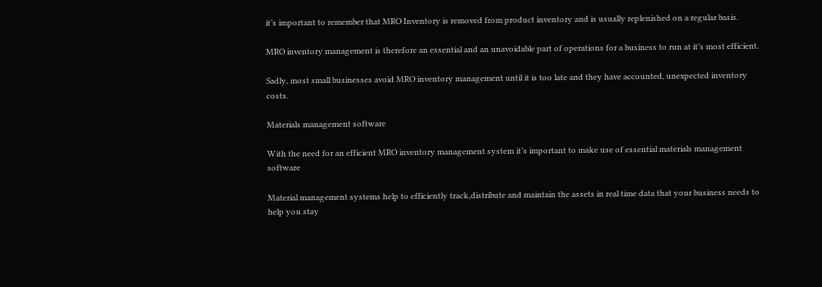it’s important to remember that MRO Inventory is removed from product inventory and is usually replenished on a regular basis.

MRO inventory management is therefore an essential and an unavoidable part of operations for a business to run at it’s most efficient.

Sadly, most small businesses avoid MRO inventory management until it is too late and they have accounted, unexpected inventory costs.

Materials management software

With the need for an efficient MRO inventory management system it’s important to make use of essential materials management software

Material management systems help to efficiently track,distribute and maintain the assets in real time data that your business needs to help you stay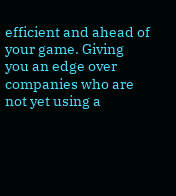efficient and ahead of your game. Giving you an edge over companies who are not yet using a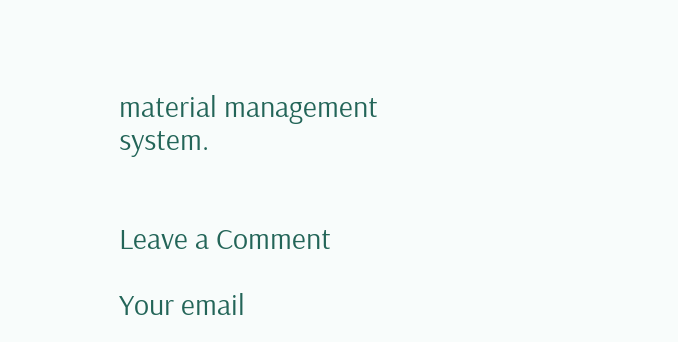material management system.


Leave a Comment

Your email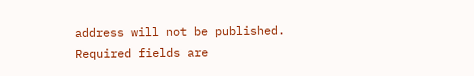address will not be published. Required fields are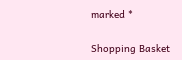marked *

Shopping Basket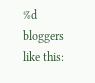%d bloggers like this: